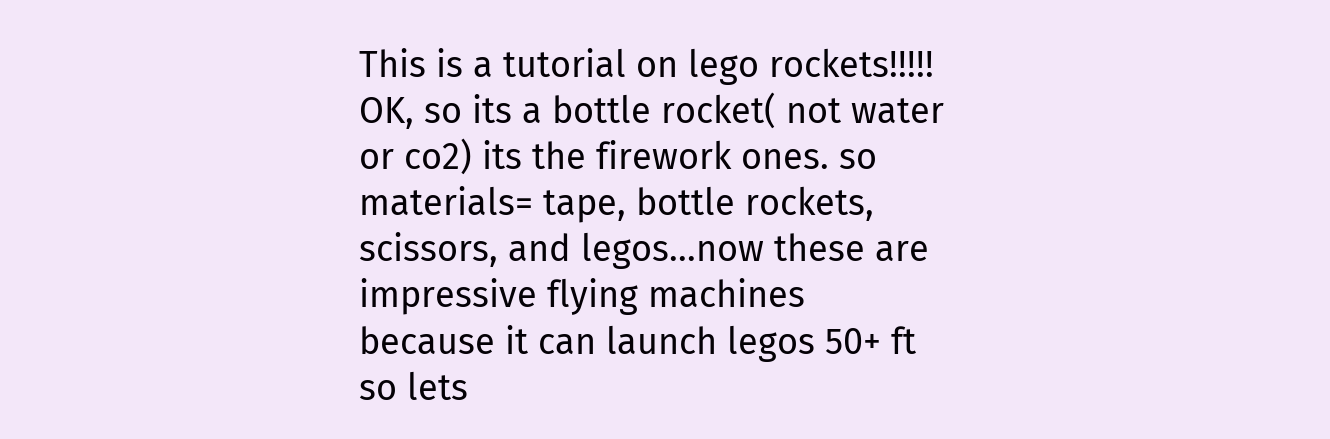This is a tutorial on lego rockets!!!!! OK, so its a bottle rocket( not water or co2) its the firework ones. so materials= tape, bottle rockets, scissors, and legos...now these are impressive flying machines because it can launch legos 50+ ft so lets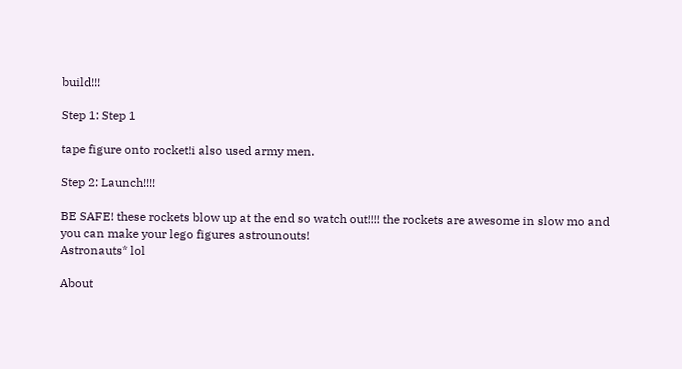build!!!

Step 1: Step 1

tape figure onto rocket!i also used army men.

Step 2: Launch!!!!

BE SAFE! these rockets blow up at the end so watch out!!!! the rockets are awesome in slow mo and you can make your lego figures astrounouts!
Astronauts* lol

About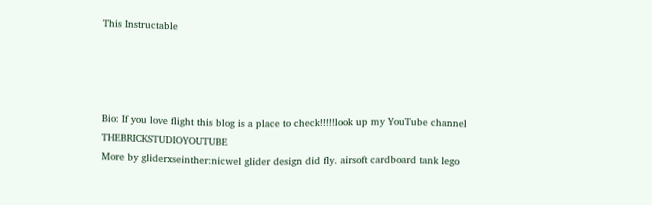This Instructable




Bio: If you love flight this blog is a place to check!!!!!look up my YouTube channel THEBRICKSTUDIOYOUTUBE
More by gliderxseinther:nicwel glider design did fly. airsoft cardboard tank lego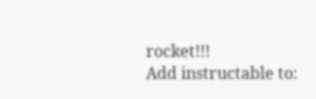rocket!!!
Add instructable to: